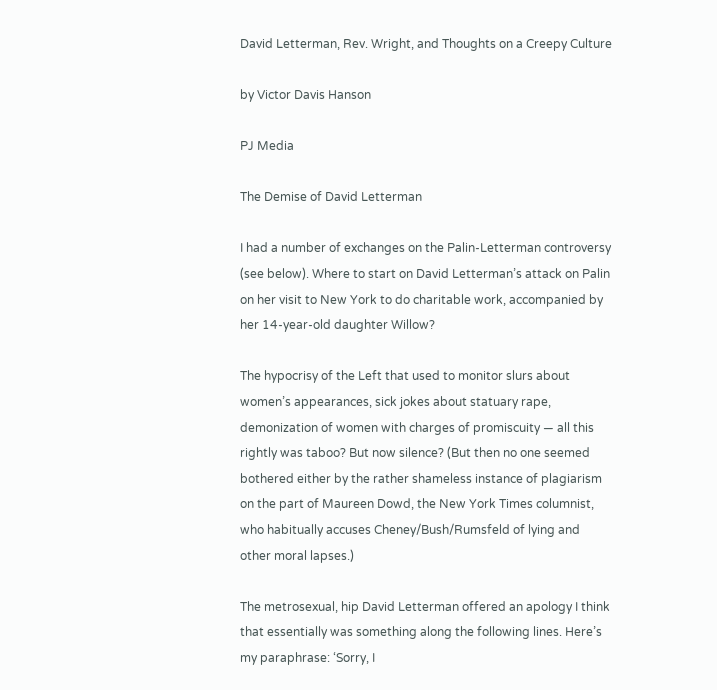David Letterman, Rev. Wright, and Thoughts on a Creepy Culture

by Victor Davis Hanson

PJ Media

The Demise of David Letterman

I had a number of exchanges on the Palin-Letterman controversy (see below). Where to start on David Letterman’s attack on Palin on her visit to New York to do charitable work, accompanied by her 14-year-old daughter Willow?

The hypocrisy of the Left that used to monitor slurs about women’s appearances, sick jokes about statuary rape, demonization of women with charges of promiscuity — all this rightly was taboo? But now silence? (But then no one seemed bothered either by the rather shameless instance of plagiarism on the part of Maureen Dowd, the New York Times columnist, who habitually accuses Cheney/Bush/Rumsfeld of lying and other moral lapses.)

The metrosexual, hip David Letterman offered an apology I think that essentially was something along the following lines. Here’s my paraphrase: ‘Sorry, I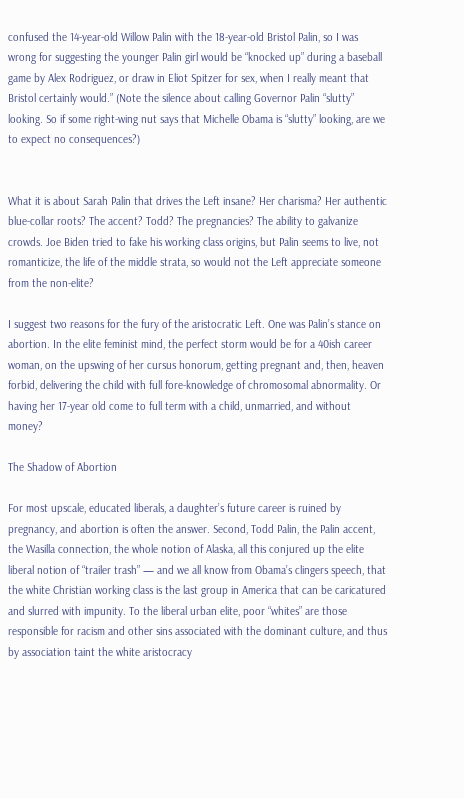confused the 14-year-old Willow Palin with the 18-year-old Bristol Palin, so I was wrong for suggesting the younger Palin girl would be “knocked up” during a baseball game by Alex Rodriguez, or draw in Eliot Spitzer for sex, when I really meant that Bristol certainly would.” (Note the silence about calling Governor Palin “slutty” looking. So if some right-wing nut says that Michelle Obama is “slutty” looking, are we to expect no consequences?)


What it is about Sarah Palin that drives the Left insane? Her charisma? Her authentic blue-collar roots? The accent? Todd? The pregnancies? The ability to galvanize crowds. Joe Biden tried to fake his working class origins, but Palin seems to live, not romanticize, the life of the middle strata, so would not the Left appreciate someone from the non-elite?

I suggest two reasons for the fury of the aristocratic Left. One was Palin’s stance on abortion. In the elite feminist mind, the perfect storm would be for a 40ish career woman, on the upswing of her cursus honorum, getting pregnant and, then, heaven forbid, delivering the child with full fore-knowledge of chromosomal abnormality. Or having her 17-year old come to full term with a child, unmarried, and without money?

The Shadow of Abortion

For most upscale, educated liberals, a daughter’s future career is ruined by pregnancy, and abortion is often the answer. Second, Todd Palin, the Palin accent, the Wasilla connection, the whole notion of Alaska, all this conjured up the elite liberal notion of “trailer trash” — and we all know from Obama’s clingers speech, that the white Christian working class is the last group in America that can be caricatured and slurred with impunity. To the liberal urban elite, poor “whites” are those responsible for racism and other sins associated with the dominant culture, and thus by association taint the white aristocracy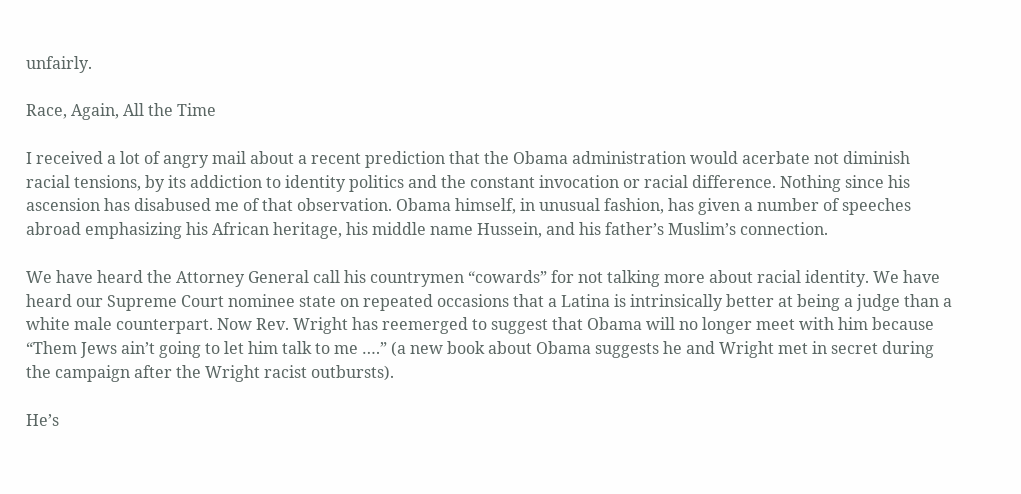unfairly.

Race, Again, All the Time

I received a lot of angry mail about a recent prediction that the Obama administration would acerbate not diminish racial tensions, by its addiction to identity politics and the constant invocation or racial difference. Nothing since his ascension has disabused me of that observation. Obama himself, in unusual fashion, has given a number of speeches abroad emphasizing his African heritage, his middle name Hussein, and his father’s Muslim’s connection.

We have heard the Attorney General call his countrymen “cowards” for not talking more about racial identity. We have heard our Supreme Court nominee state on repeated occasions that a Latina is intrinsically better at being a judge than a white male counterpart. Now Rev. Wright has reemerged to suggest that Obama will no longer meet with him because “Them Jews ain’t going to let him talk to me ….” (a new book about Obama suggests he and Wright met in secret during the campaign after the Wright racist outbursts).

He’s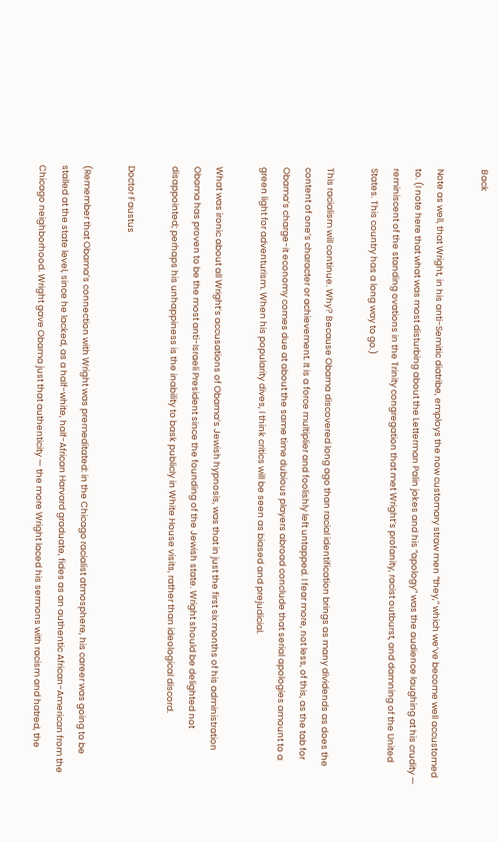Back

Note as well, that Wright, in his anti-Semitic diatribe, employs the now customary straw men “they,” which we’ve become well accustomed to. (I note here that what was most disturbing about the Letterman Palin jokes and his “apology” was the audience laughing at his crudity — reminiscent of the standing ovations in the Trinity congregation that met Wright’s profanity, racist outburst, and damning of the United States. This country has a long way to go.)

This racialism will continue. Why? Because Obama discovered long ago than racial identification brings as many dividends as does the content of one’s character or achievement. It is a force multiplier and foolishly left untapped. I fear more, not less, of this, as the tab for Obama’s charge-it economy comes due at about the same time dubious players abroad conclude that serial apologies amount to a green light for adventurism. When his popularity dives, I think critics will be seen as biased and prejudicial.

What was ironic about all Wright’s accusations of Obama’s Jewish hypnosis, was that in just the first six months of his administration Obama has proven to be the most anti-Israeli President since the founding of the Jewish state. Wright should be delighted not disappointed; perhaps his unhappiness is the inability to bask publicly in White House visits, rather than ideological discord.

Doctor Faustus

(Remember that Obama’s connection with Wright was premeditated: in the Chicago racialist atmosphere, his career was going to be stalled at the state level, since he lacked, as a half-white, half-African Harvard graduate, fides as an authentic African-American from the Chicago neighborhood. Wright gave Obama just that authenticity — the more Wright laced his sermons with racism and hatred, the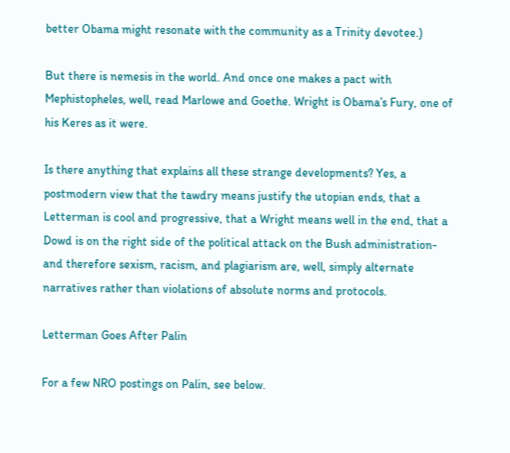better Obama might resonate with the community as a Trinity devotee.)

But there is nemesis in the world. And once one makes a pact with Mephistopheles, well, read Marlowe and Goethe. Wright is Obama’s Fury, one of his Keres as it were.

Is there anything that explains all these strange developments? Yes, a postmodern view that the tawdry means justify the utopian ends, that a Letterman is cool and progressive, that a Wright means well in the end, that a Dowd is on the right side of the political attack on the Bush administration-and therefore sexism, racism, and plagiarism are, well, simply alternate narratives rather than violations of absolute norms and protocols.

Letterman Goes After Palin

For a few NRO postings on Palin, see below.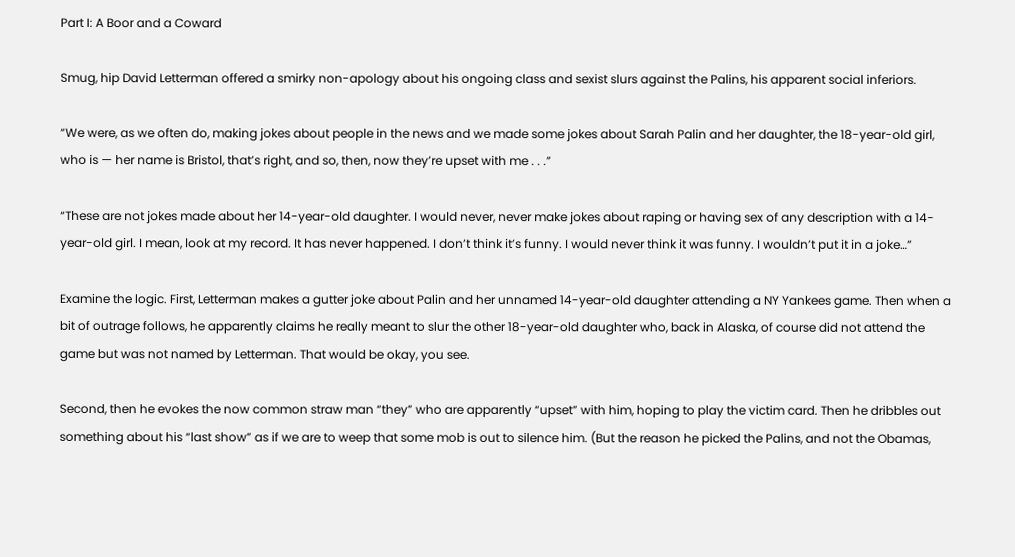Part I: A Boor and a Coward

Smug, hip David Letterman offered a smirky non-apology about his ongoing class and sexist slurs against the Palins, his apparent social inferiors.

“We were, as we often do, making jokes about people in the news and we made some jokes about Sarah Palin and her daughter, the 18-year-old girl, who is — her name is Bristol, that’s right, and so, then, now they’re upset with me . . .”

“These are not jokes made about her 14-year-old daughter. I would never, never make jokes about raping or having sex of any description with a 14-year-old girl. I mean, look at my record. It has never happened. I don’t think it’s funny. I would never think it was funny. I wouldn’t put it in a joke…”

Examine the logic. First, Letterman makes a gutter joke about Palin and her unnamed 14-year-old daughter attending a NY Yankees game. Then when a bit of outrage follows, he apparently claims he really meant to slur the other 18-year-old daughter who, back in Alaska, of course did not attend the game but was not named by Letterman. That would be okay, you see.

Second, then he evokes the now common straw man “they” who are apparently “upset” with him, hoping to play the victim card. Then he dribbles out something about his “last show” as if we are to weep that some mob is out to silence him. (But the reason he picked the Palins, and not the Obamas,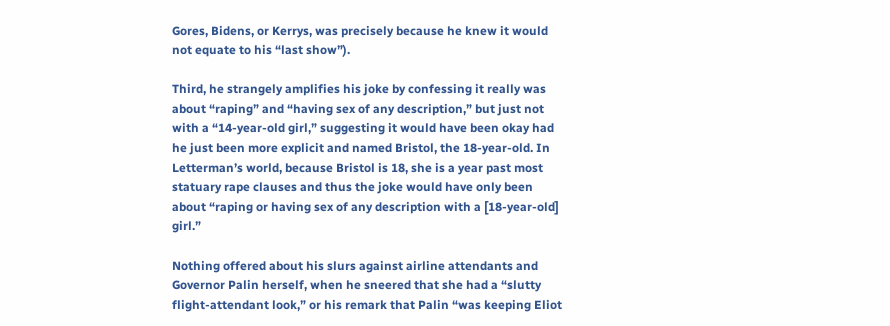Gores, Bidens, or Kerrys, was precisely because he knew it would not equate to his “last show”).

Third, he strangely amplifies his joke by confessing it really was about “raping” and “having sex of any description,” but just not with a “14-year-old girl,” suggesting it would have been okay had he just been more explicit and named Bristol, the 18-year-old. In Letterman’s world, because Bristol is 18, she is a year past most statuary rape clauses and thus the joke would have only been about “raping or having sex of any description with a [18-year-old] girl.”

Nothing offered about his slurs against airline attendants and Governor Palin herself, when he sneered that she had a “slutty flight-attendant look,” or his remark that Palin “was keeping Eliot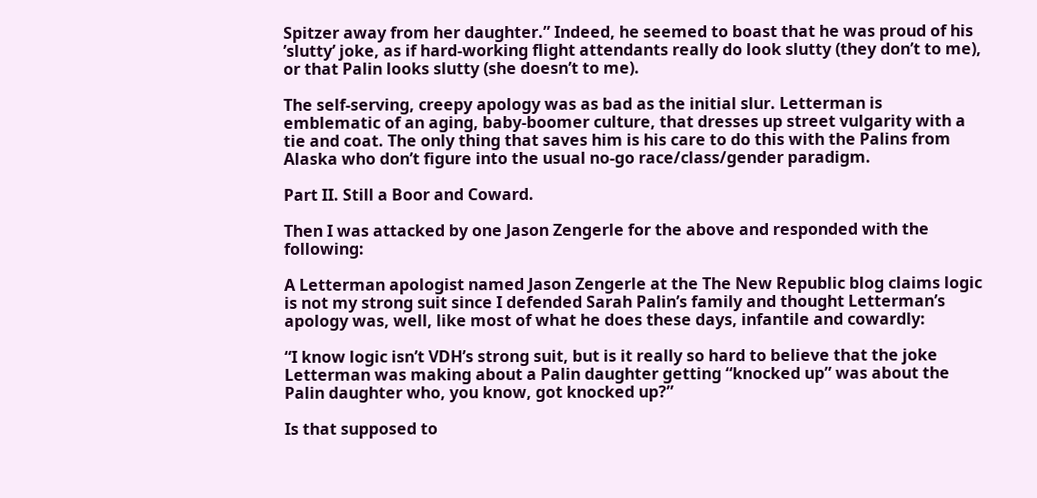Spitzer away from her daughter.” Indeed, he seemed to boast that he was proud of his ’slutty’ joke, as if hard-working flight attendants really do look slutty (they don’t to me), or that Palin looks slutty (she doesn’t to me).

The self-serving, creepy apology was as bad as the initial slur. Letterman is emblematic of an aging, baby-boomer culture, that dresses up street vulgarity with a tie and coat. The only thing that saves him is his care to do this with the Palins from Alaska who don’t figure into the usual no-go race/class/gender paradigm.

Part II. Still a Boor and Coward.

Then I was attacked by one Jason Zengerle for the above and responded with the following:

A Letterman apologist named Jason Zengerle at the The New Republic blog claims logic is not my strong suit since I defended Sarah Palin’s family and thought Letterman’s apology was, well, like most of what he does these days, infantile and cowardly:

“I know logic isn’t VDH’s strong suit, but is it really so hard to believe that the joke Letterman was making about a Palin daughter getting “knocked up” was about the Palin daughter who, you know, got knocked up?”

Is that supposed to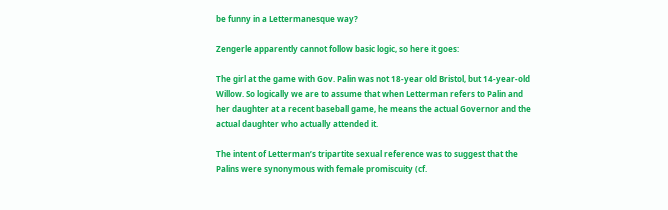be funny in a Lettermanesque way?

Zengerle apparently cannot follow basic logic, so here it goes:

The girl at the game with Gov. Palin was not 18-year old Bristol, but 14-year-old Willow. So logically we are to assume that when Letterman refers to Palin and her daughter at a recent baseball game, he means the actual Governor and the actual daughter who actually attended it.

The intent of Letterman’s tripartite sexual reference was to suggest that the Palins were synonymous with female promiscuity (cf.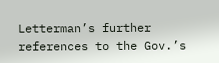Letterman’s further references to the Gov.’s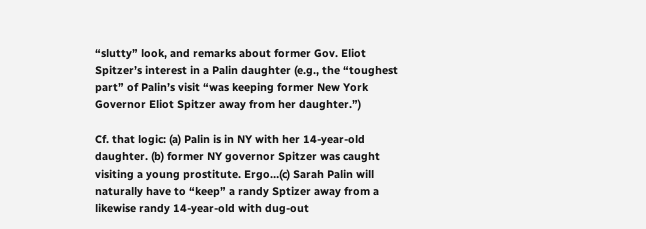“slutty” look, and remarks about former Gov. Eliot Spitzer’s interest in a Palin daughter (e.g., the “toughest part” of Palin’s visit “was keeping former New York Governor Eliot Spitzer away from her daughter.”)

Cf. that logic: (a) Palin is in NY with her 14-year-old daughter. (b) former NY governor Spitzer was caught visiting a young prostitute. Ergo…(c) Sarah Palin will naturally have to “keep” a randy Sptizer away from a likewise randy 14-year-old with dug-out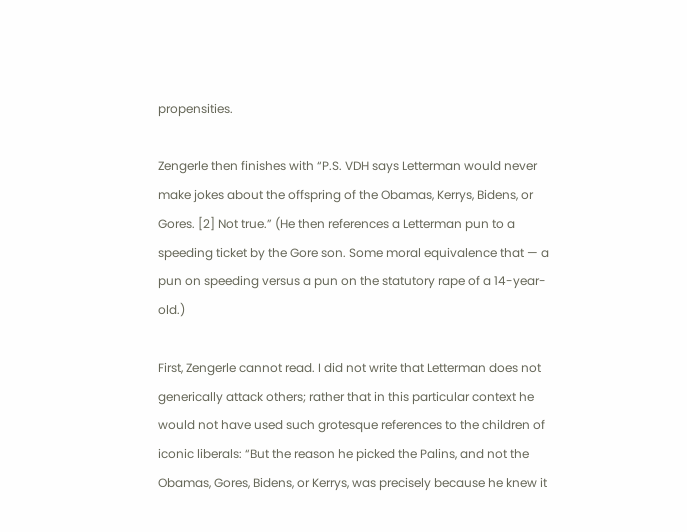propensities.

Zengerle then finishes with “P.S. VDH says Letterman would never make jokes about the offspring of the Obamas, Kerrys, Bidens, or Gores. [2] Not true.” (He then references a Letterman pun to a speeding ticket by the Gore son. Some moral equivalence that — a pun on speeding versus a pun on the statutory rape of a 14-year-old.)

First, Zengerle cannot read. I did not write that Letterman does not generically attack others; rather that in this particular context he would not have used such grotesque references to the children of iconic liberals: “But the reason he picked the Palins, and not the Obamas, Gores, Bidens, or Kerrys, was precisely because he knew it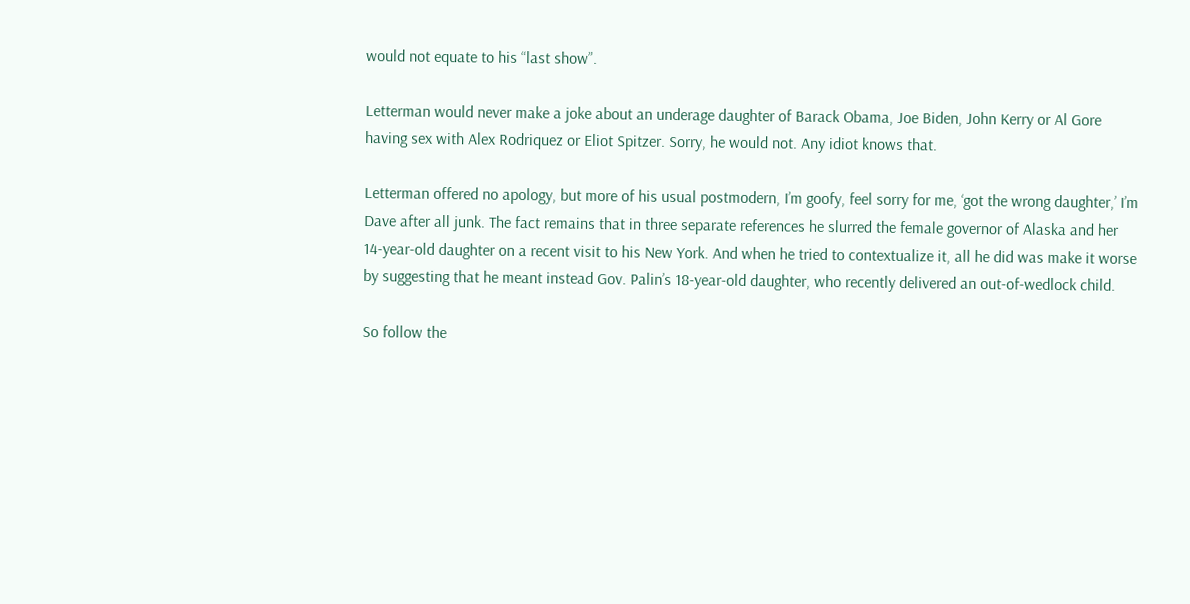would not equate to his “last show”.

Letterman would never make a joke about an underage daughter of Barack Obama, Joe Biden, John Kerry or Al Gore having sex with Alex Rodriquez or Eliot Spitzer. Sorry, he would not. Any idiot knows that.

Letterman offered no apology, but more of his usual postmodern, I’m goofy, feel sorry for me, ‘got the wrong daughter,’ I’m Dave after all junk. The fact remains that in three separate references he slurred the female governor of Alaska and her 14-year-old daughter on a recent visit to his New York. And when he tried to contextualize it, all he did was make it worse by suggesting that he meant instead Gov. Palin’s 18-year-old daughter, who recently delivered an out-of-wedlock child.

So follow the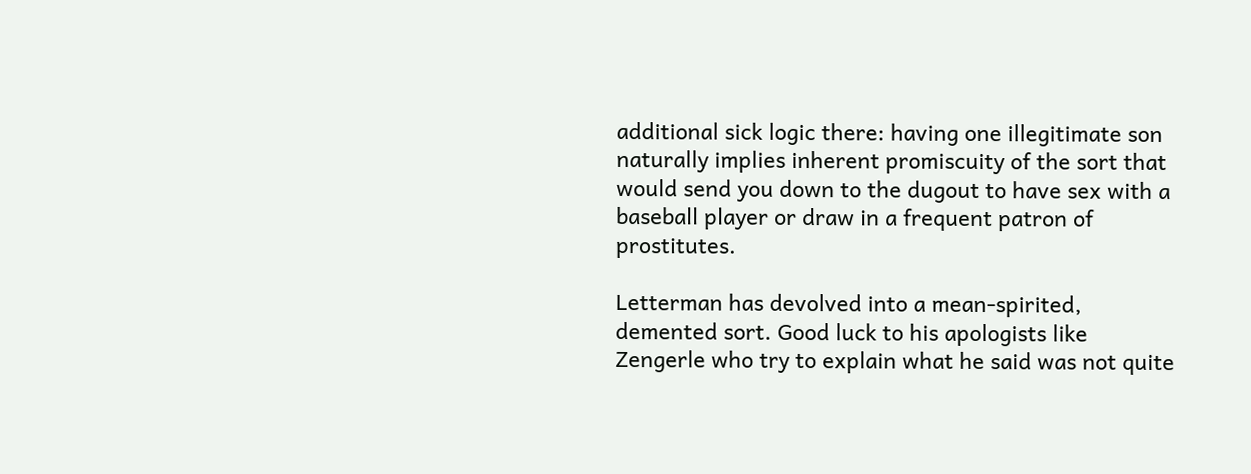additional sick logic there: having one illegitimate son naturally implies inherent promiscuity of the sort that would send you down to the dugout to have sex with a baseball player or draw in a frequent patron of prostitutes.

Letterman has devolved into a mean-spirited, demented sort. Good luck to his apologists like Zengerle who try to explain what he said was not quite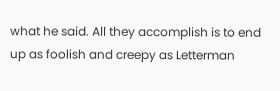what he said. All they accomplish is to end up as foolish and creepy as Letterman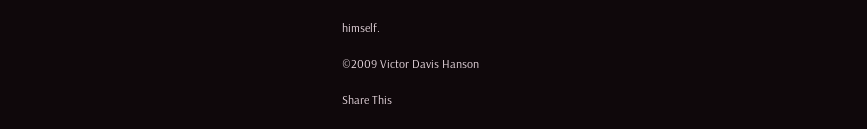himself.

©2009 Victor Davis Hanson

Share This